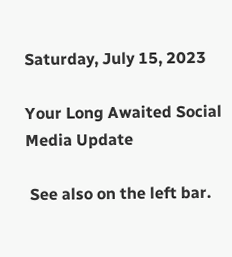Saturday, July 15, 2023

Your Long Awaited Social Media Update

 See also on the left bar.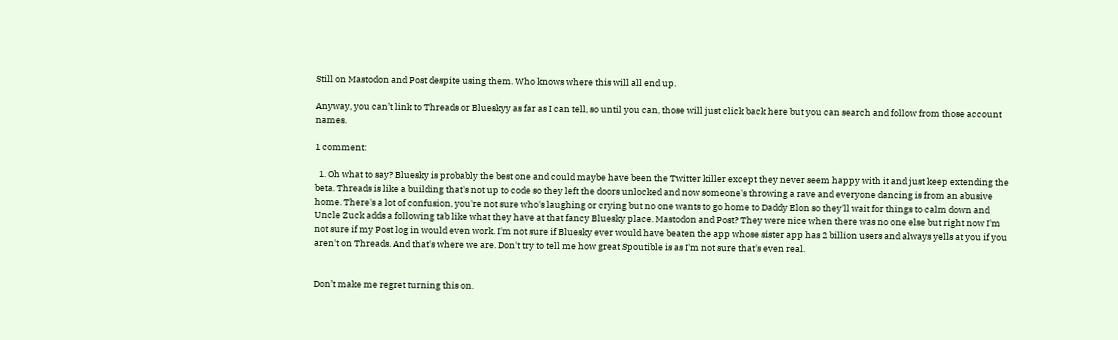Still on Mastodon and Post despite using them. Who knows where this will all end up.

Anyway, you can’t link to Threads or Blueskyy as far as I can tell, so until you can, those will just click back here but you can search and follow from those account names.

1 comment:

  1. Oh what to say? Bluesky is probably the best one and could maybe have been the Twitter killer except they never seem happy with it and just keep extending the beta. Threads is like a building that's not up to code so they left the doors unlocked and now someone's throwing a rave and everyone dancing is from an abusive home. There's a lot of confusion, you're not sure who's laughing or crying but no one wants to go home to Daddy Elon so they'll wait for things to calm down and Uncle Zuck adds a following tab like what they have at that fancy Bluesky place. Mastodon and Post? They were nice when there was no one else but right now I'm not sure if my Post log in would even work. I'm not sure if Bluesky ever would have beaten the app whose sister app has 2 billion users and always yells at you if you aren't on Threads. And that's where we are. Don't try to tell me how great Spoutible is as I'm not sure that's even real.


Don’t make me regret turning this on.